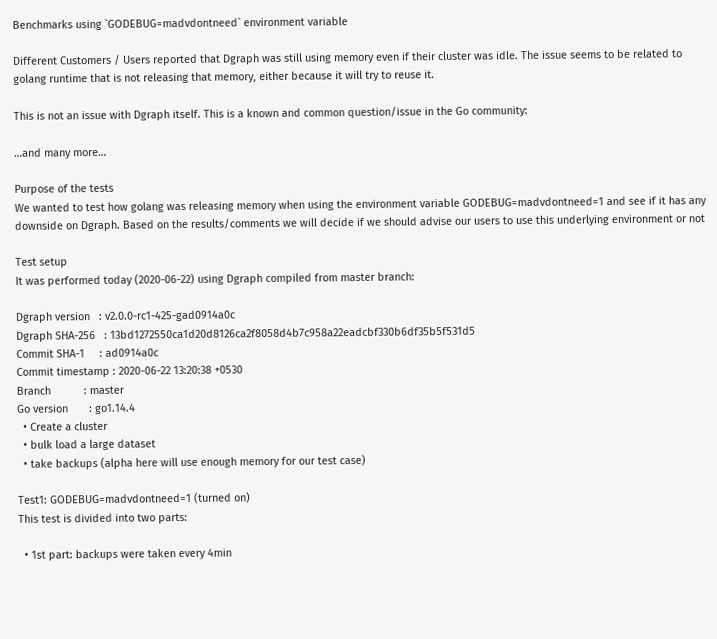Benchmarks using `GODEBUG=madvdontneed` environment variable

Different Customers / Users reported that Dgraph was still using memory even if their cluster was idle. The issue seems to be related to golang runtime that is not releasing that memory, either because it will try to reuse it.

This is not an issue with Dgraph itself. This is a known and common question/issue in the Go community:

…and many more…

Purpose of the tests
We wanted to test how golang was releasing memory when using the environment variable GODEBUG=madvdontneed=1 and see if it has any downside on Dgraph. Based on the results/comments we will decide if we should advise our users to use this underlying environment or not

Test setup
It was performed today (2020-06-22) using Dgraph compiled from master branch:

Dgraph version   : v2.0.0-rc1-425-gad0914a0c
Dgraph SHA-256   : 13bd1272550ca1d20d8126ca2f8058d4b7c958a22eadcbf330b6df35b5f531d5
Commit SHA-1     : ad0914a0c
Commit timestamp : 2020-06-22 13:20:38 +0530
Branch           : master
Go version       : go1.14.4
  • Create a cluster
  • bulk load a large dataset
  • take backups (alpha here will use enough memory for our test case)

Test1: GODEBUG=madvdontneed=1 (turned on)
This test is divided into two parts:

  • 1st part: backups were taken every 4min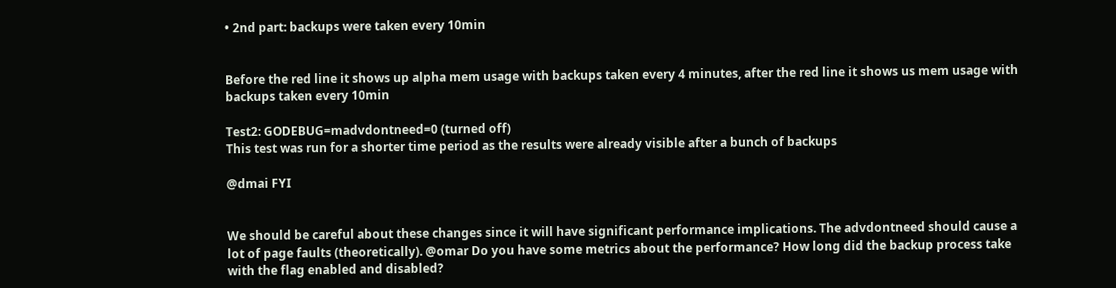• 2nd part: backups were taken every 10min


Before the red line it shows up alpha mem usage with backups taken every 4 minutes, after the red line it shows us mem usage with backups taken every 10min

Test2: GODEBUG=madvdontneed=0 (turned off)
This test was run for a shorter time period as the results were already visible after a bunch of backups

@dmai FYI


We should be careful about these changes since it will have significant performance implications. The advdontneed should cause a lot of page faults (theoretically). @omar Do you have some metrics about the performance? How long did the backup process take with the flag enabled and disabled?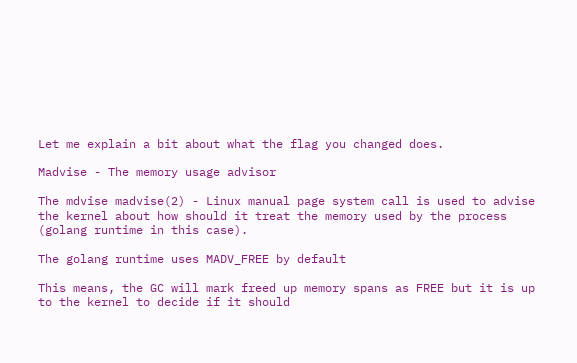Let me explain a bit about what the flag you changed does.

Madvise - The memory usage advisor

The mdvise madvise(2) - Linux manual page system call is used to advise the kernel about how should it treat the memory used by the process (golang runtime in this case).

The golang runtime uses MADV_FREE by default

This means, the GC will mark freed up memory spans as FREE but it is up to the kernel to decide if it should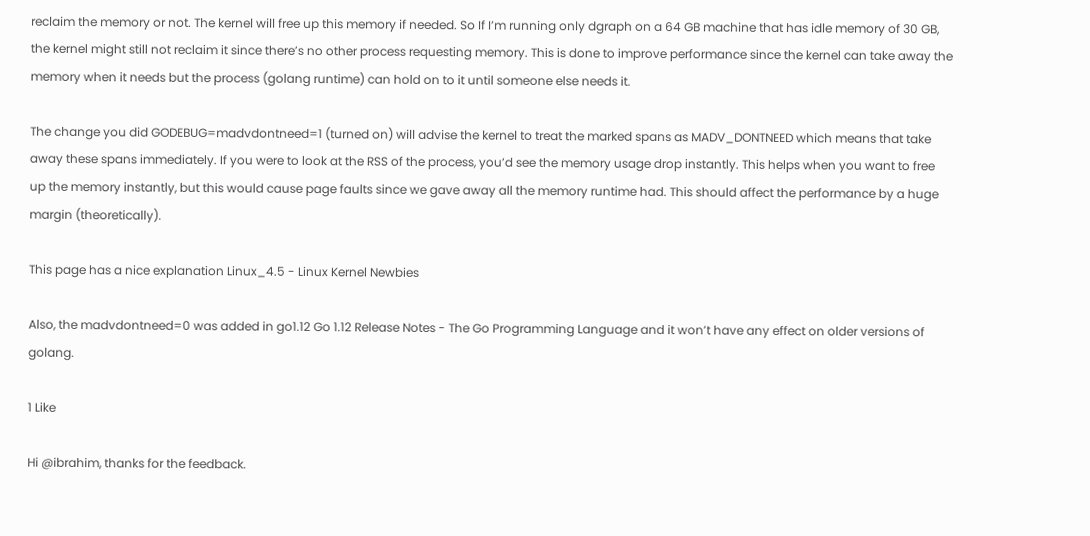reclaim the memory or not. The kernel will free up this memory if needed. So If I’m running only dgraph on a 64 GB machine that has idle memory of 30 GB, the kernel might still not reclaim it since there’s no other process requesting memory. This is done to improve performance since the kernel can take away the memory when it needs but the process (golang runtime) can hold on to it until someone else needs it.

The change you did GODEBUG=madvdontneed=1 (turned on) will advise the kernel to treat the marked spans as MADV_DONTNEED which means that take away these spans immediately. If you were to look at the RSS of the process, you’d see the memory usage drop instantly. This helps when you want to free up the memory instantly, but this would cause page faults since we gave away all the memory runtime had. This should affect the performance by a huge margin (theoretically).

This page has a nice explanation Linux_4.5 - Linux Kernel Newbies

Also, the madvdontneed=0 was added in go1.12 Go 1.12 Release Notes - The Go Programming Language and it won’t have any effect on older versions of golang.

1 Like

Hi @ibrahim, thanks for the feedback.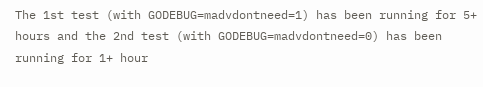The 1st test (with GODEBUG=madvdontneed=1) has been running for 5+ hours and the 2nd test (with GODEBUG=madvdontneed=0) has been running for 1+ hour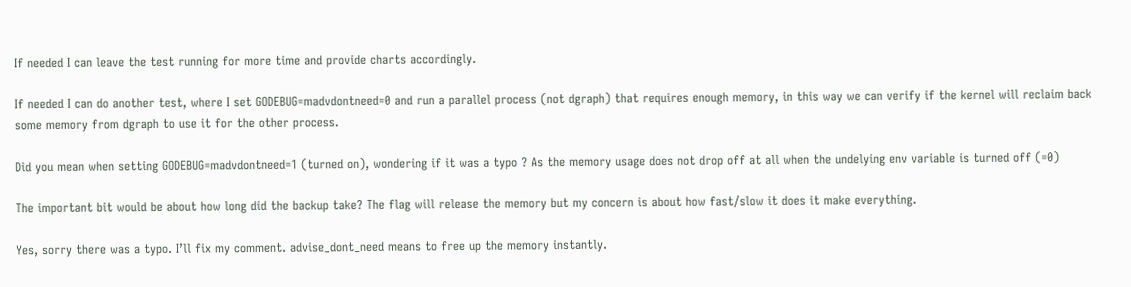If needed I can leave the test running for more time and provide charts accordingly.

If needed I can do another test, where I set GODEBUG=madvdontneed=0 and run a parallel process (not dgraph) that requires enough memory, in this way we can verify if the kernel will reclaim back some memory from dgraph to use it for the other process.

Did you mean when setting GODEBUG=madvdontneed=1 (turned on), wondering if it was a typo ? As the memory usage does not drop off at all when the undelying env variable is turned off (=0)

The important bit would be about how long did the backup take? The flag will release the memory but my concern is about how fast/slow it does it make everything.

Yes, sorry there was a typo. I’ll fix my comment. advise_dont_need means to free up the memory instantly.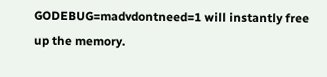GODEBUG=madvdontneed=1 will instantly free up the memory.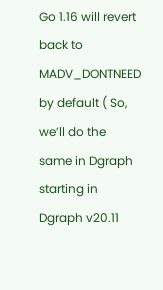Go 1.16 will revert back to MADV_DONTNEED by default ( So, we’ll do the same in Dgraph starting in Dgraph v20.11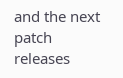and the next patch releases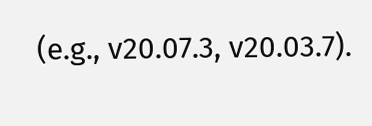(e.g., v20.07.3, v20.03.7).